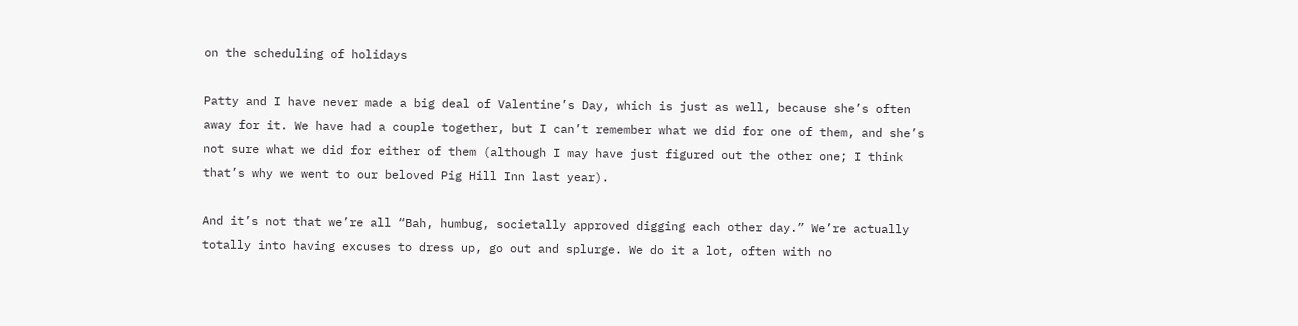on the scheduling of holidays

Patty and I have never made a big deal of Valentine’s Day, which is just as well, because she’s often away for it. We have had a couple together, but I can’t remember what we did for one of them, and she’s not sure what we did for either of them (although I may have just figured out the other one; I think that’s why we went to our beloved Pig Hill Inn last year).

And it’s not that we’re all “Bah, humbug, societally approved digging each other day.” We’re actually totally into having excuses to dress up, go out and splurge. We do it a lot, often with no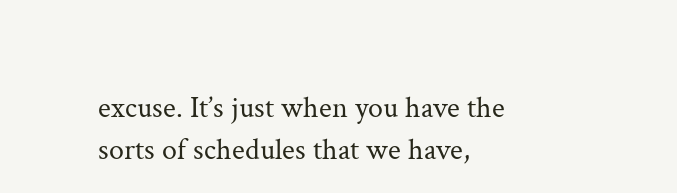excuse. It’s just when you have the sorts of schedules that we have,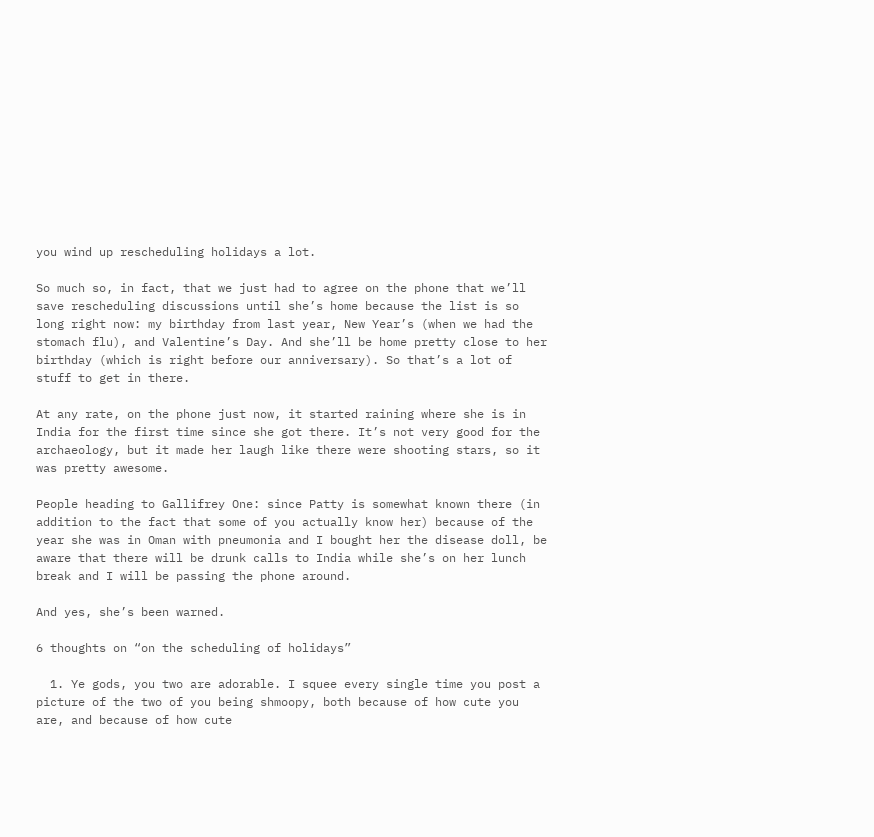you wind up rescheduling holidays a lot.

So much so, in fact, that we just had to agree on the phone that we’ll save rescheduling discussions until she’s home because the list is so long right now: my birthday from last year, New Year’s (when we had the stomach flu), and Valentine’s Day. And she’ll be home pretty close to her birthday (which is right before our anniversary). So that’s a lot of stuff to get in there.

At any rate, on the phone just now, it started raining where she is in India for the first time since she got there. It’s not very good for the archaeology, but it made her laugh like there were shooting stars, so it was pretty awesome.

People heading to Gallifrey One: since Patty is somewhat known there (in addition to the fact that some of you actually know her) because of the year she was in Oman with pneumonia and I bought her the disease doll, be aware that there will be drunk calls to India while she’s on her lunch break and I will be passing the phone around.

And yes, she’s been warned.

6 thoughts on “on the scheduling of holidays”

  1. Ye gods, you two are adorable. I squee every single time you post a picture of the two of you being shmoopy, both because of how cute you are, and because of how cute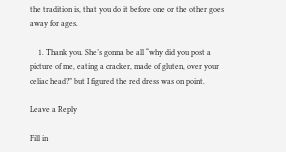the tradition is, that you do it before one or the other goes away for ages.

    1. Thank you. She’s gonna be all “why did you post a picture of me, eating a cracker, made of gluten, over your celiac head?” but I figured the red dress was on point.

Leave a Reply

Fill in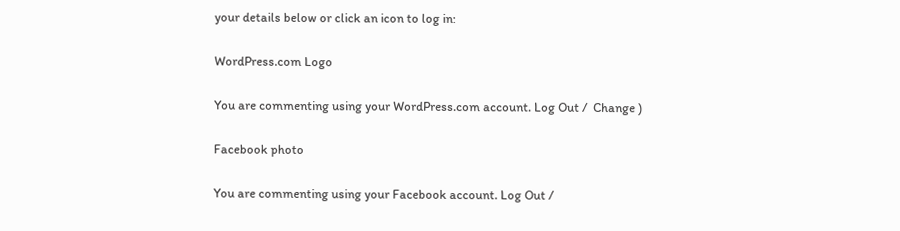your details below or click an icon to log in:

WordPress.com Logo

You are commenting using your WordPress.com account. Log Out /  Change )

Facebook photo

You are commenting using your Facebook account. Log Out /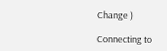Change )

Connecting to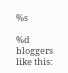%s

%d bloggers like this: